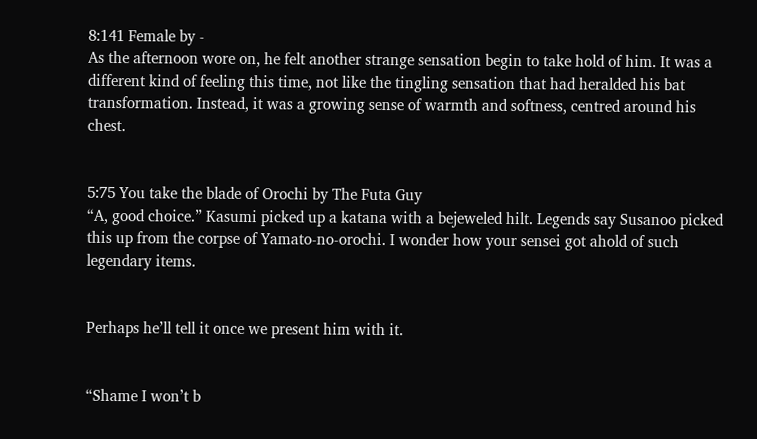8:141 Female by -
As the afternoon wore on, he felt another strange sensation begin to take hold of him. It was a different kind of feeling this time, not like the tingling sensation that had heralded his bat transformation. Instead, it was a growing sense of warmth and softness, centred around his chest.


5:75 You take the blade of Orochi by The Futa Guy
“A, good choice.” Kasumi picked up a katana with a bejeweled hilt. Legends say Susanoo picked this up from the corpse of Yamato-no-orochi. I wonder how your sensei got ahold of such legendary items.


Perhaps he’ll tell it once we present him with it.


“Shame I won’t b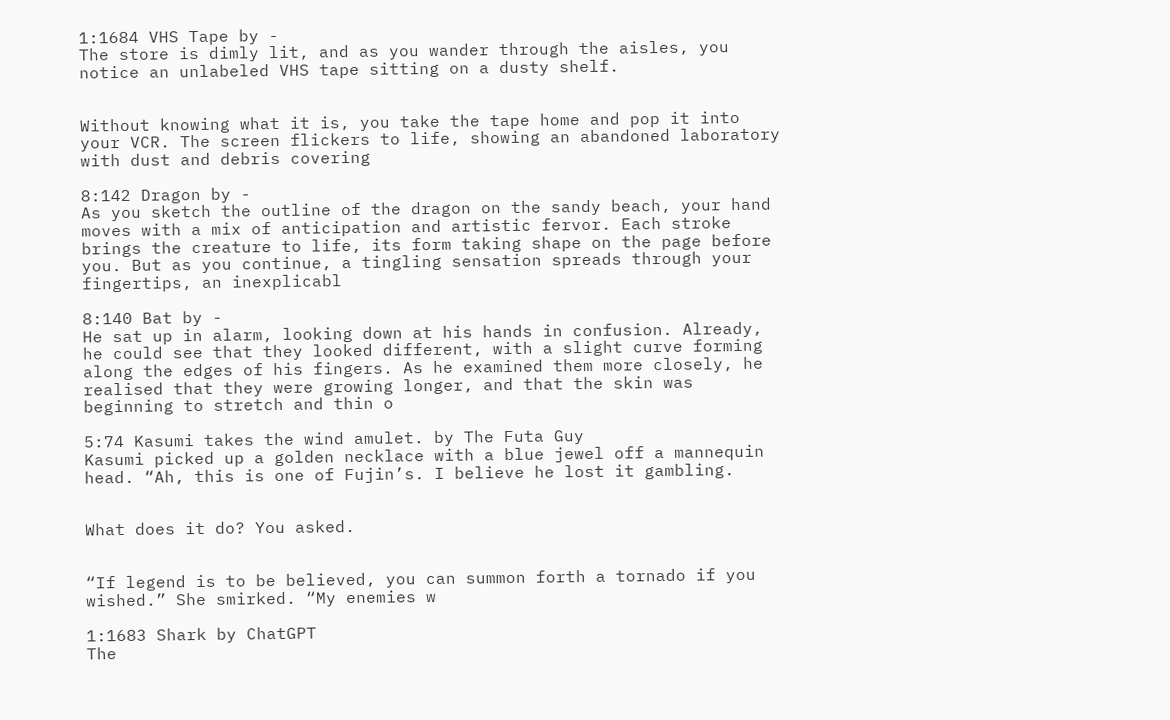1:1684 VHS Tape by -
The store is dimly lit, and as you wander through the aisles, you notice an unlabeled VHS tape sitting on a dusty shelf.


Without knowing what it is, you take the tape home and pop it into your VCR. The screen flickers to life, showing an abandoned laboratory with dust and debris covering

8:142 Dragon by -
As you sketch the outline of the dragon on the sandy beach, your hand moves with a mix of anticipation and artistic fervor. Each stroke brings the creature to life, its form taking shape on the page before you. But as you continue, a tingling sensation spreads through your fingertips, an inexplicabl

8:140 Bat by -
He sat up in alarm, looking down at his hands in confusion. Already, he could see that they looked different, with a slight curve forming along the edges of his fingers. As he examined them more closely, he realised that they were growing longer, and that the skin was beginning to stretch and thin o

5:74 Kasumi takes the wind amulet. by The Futa Guy
Kasumi picked up a golden necklace with a blue jewel off a mannequin head. “Ah, this is one of Fujin’s. I believe he lost it gambling.


What does it do? You asked.


“If legend is to be believed, you can summon forth a tornado if you wished.” She smirked. “My enemies w

1:1683 Shark by ChatGPT
The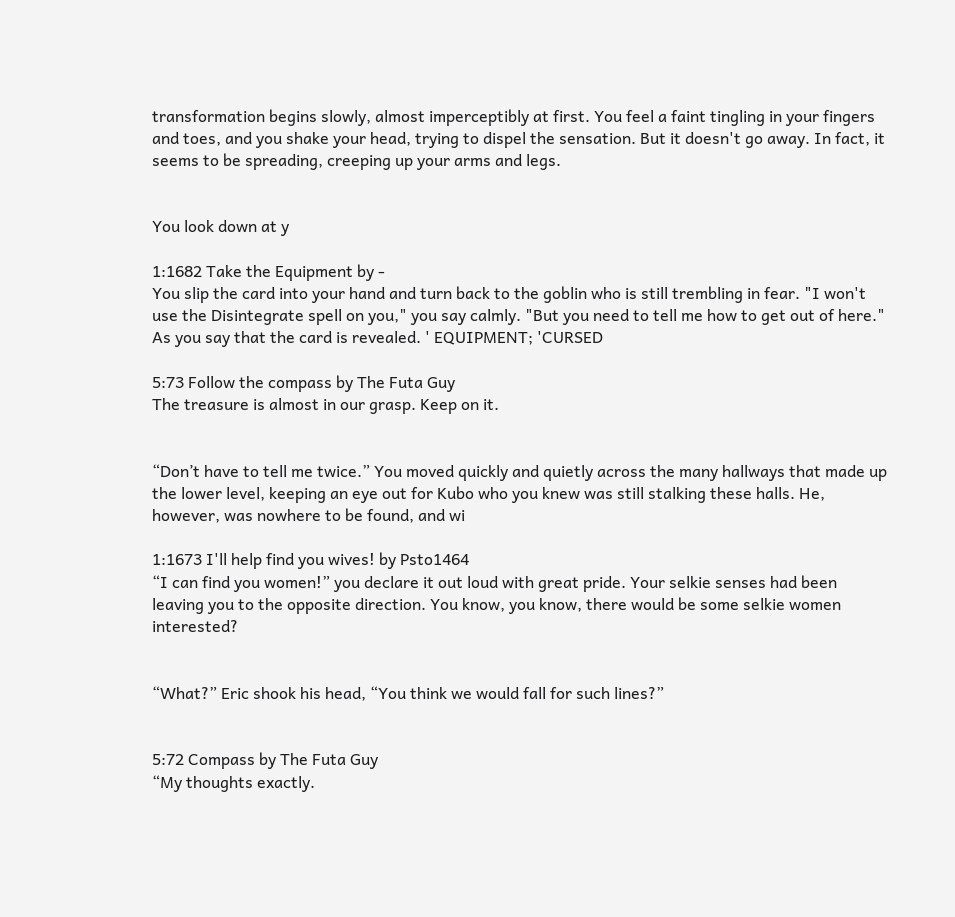transformation begins slowly, almost imperceptibly at first. You feel a faint tingling in your fingers and toes, and you shake your head, trying to dispel the sensation. But it doesn't go away. In fact, it seems to be spreading, creeping up your arms and legs.


You look down at y

1:1682 Take the Equipment by -
You slip the card into your hand and turn back to the goblin who is still trembling in fear. "I won't use the Disintegrate spell on you," you say calmly. "But you need to tell me how to get out of here." As you say that the card is revealed. ' EQUIPMENT; 'CURSED

5:73 Follow the compass by The Futa Guy
The treasure is almost in our grasp. Keep on it.


“Don’t have to tell me twice.” You moved quickly and quietly across the many hallways that made up the lower level, keeping an eye out for Kubo who you knew was still stalking these halls. He, however, was nowhere to be found, and wi

1:1673 I'll help find you wives! by Psto1464
“I can find you women!” you declare it out loud with great pride. Your selkie senses had been leaving you to the opposite direction. You know, you know, there would be some selkie women interested?


“What?” Eric shook his head, “You think we would fall for such lines?”


5:72 Compass by The Futa Guy
“My thoughts exactly.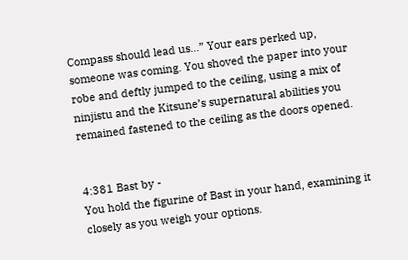Compass should lead us…” Your ears perked up, someone was coming. You shoved the paper into your robe and deftly jumped to the ceiling, using a mix of ninjistu and the Kitsune’s supernatural abilities you remained fastened to the ceiling as the doors opened.


4:381 Bast by -
You hold the figurine of Bast in your hand, examining it closely as you weigh your options.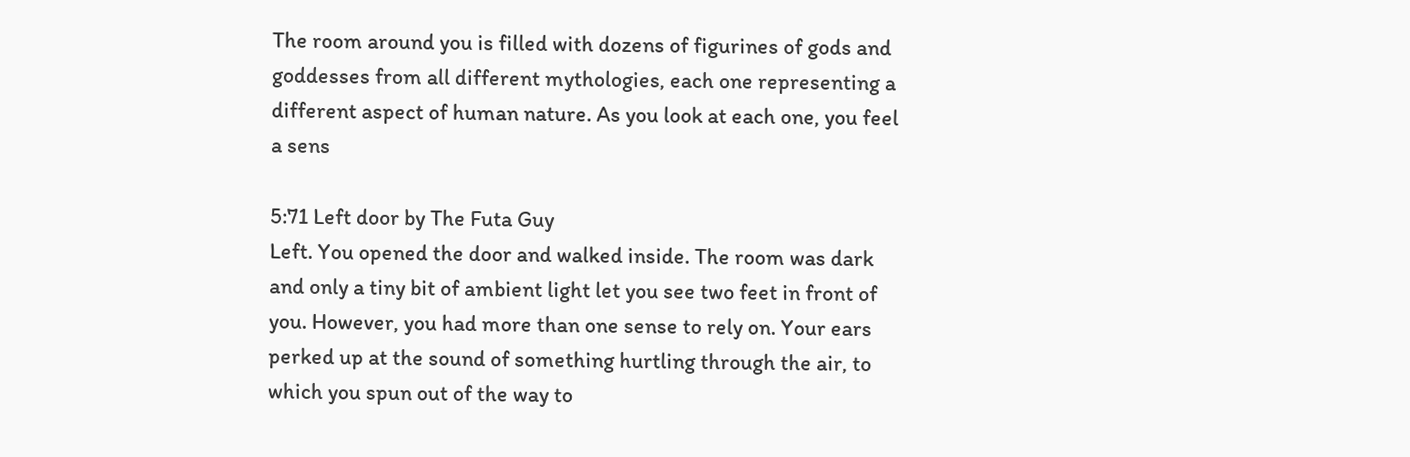The room around you is filled with dozens of figurines of gods and goddesses from all different mythologies, each one representing a different aspect of human nature. As you look at each one, you feel a sens

5:71 Left door by The Futa Guy
Left. You opened the door and walked inside. The room was dark and only a tiny bit of ambient light let you see two feet in front of you. However, you had more than one sense to rely on. Your ears perked up at the sound of something hurtling through the air, to which you spun out of the way to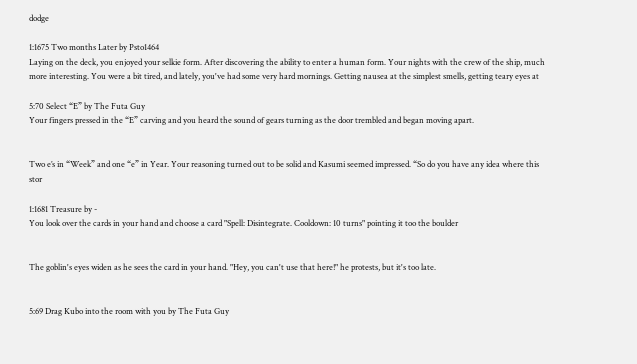dodge

1:1675 Two months Later by Psto1464
Laying on the deck, you enjoyed your selkie form. After discovering the ability to enter a human form. Your nights with the crew of the ship, much more interesting. You were a bit tired, and lately, you've had some very hard mornings. Getting nausea at the simplest smells, getting teary eyes at

5:70 Select “E” by The Futa Guy
Your fingers pressed in the “E” carving and you heard the sound of gears turning as the door trembled and began moving apart.


Two e’s in “Week” and one “e” in Year. Your reasoning turned out to be solid and Kasumi seemed impressed. “So do you have any idea where this stor

1:1681 Treasure by -
You look over the cards in your hand and choose a card "Spell: Disintegrate. Cooldown: 10 turns" pointing it too the boulder


The goblin's eyes widen as he sees the card in your hand. "Hey, you can't use that here!" he protests, but it's too late.


5:69 Drag Kubo into the room with you by The Futa Guy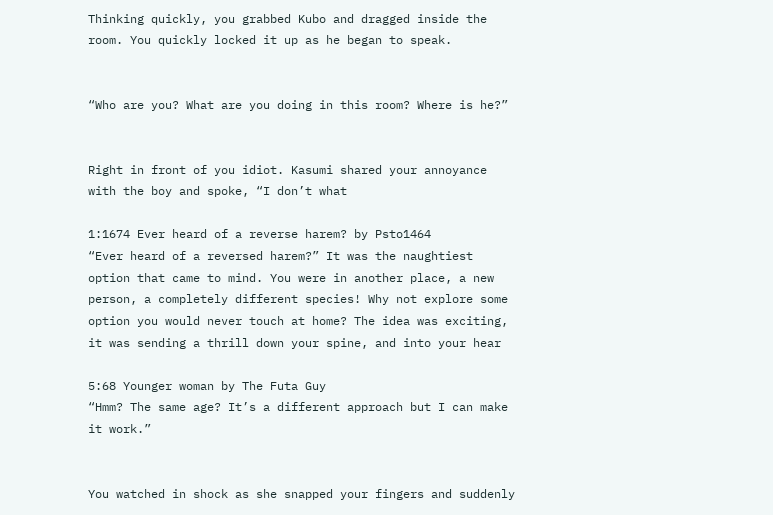Thinking quickly, you grabbed Kubo and dragged inside the room. You quickly locked it up as he began to speak.


“Who are you? What are you doing in this room? Where is he?”


Right in front of you idiot. Kasumi shared your annoyance with the boy and spoke, “I don’t what

1:1674 Ever heard of a reverse harem? by Psto1464
“Ever heard of a reversed harem?” It was the naughtiest option that came to mind. You were in another place, a new person, a completely different species! Why not explore some option you would never touch at home? The idea was exciting, it was sending a thrill down your spine, and into your hear

5:68 Younger woman by The Futa Guy
“Hmm? The same age? It’s a different approach but I can make it work.”


You watched in shock as she snapped your fingers and suddenly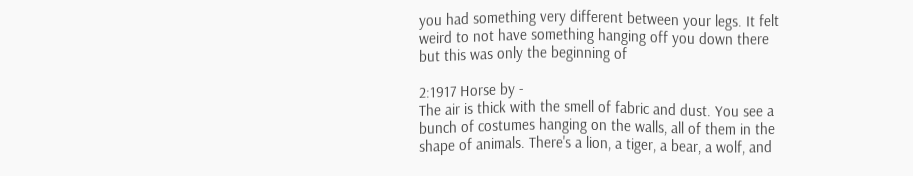you had something very different between your legs. It felt weird to not have something hanging off you down there but this was only the beginning of

2:1917 Horse by -
The air is thick with the smell of fabric and dust. You see a bunch of costumes hanging on the walls, all of them in the shape of animals. There's a lion, a tiger, a bear, a wolf, and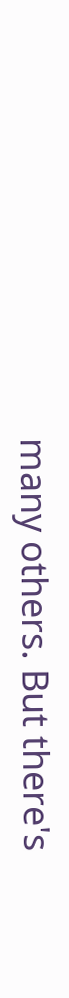many others. But there's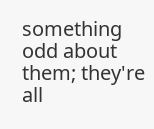something odd about them; they're all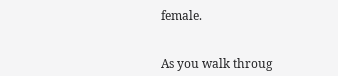female.


As you walk throug